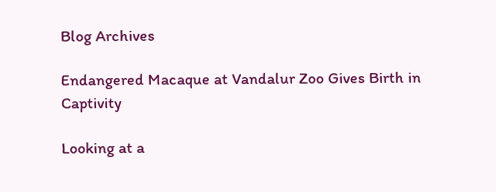Blog Archives

Endangered Macaque at Vandalur Zoo Gives Birth in Captivity

Looking at a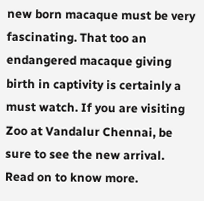new born macaque must be very fascinating. That too an endangered macaque giving birth in captivity is certainly a must watch. If you are visiting Zoo at Vandalur Chennai, be sure to see the new arrival. Read on to know more.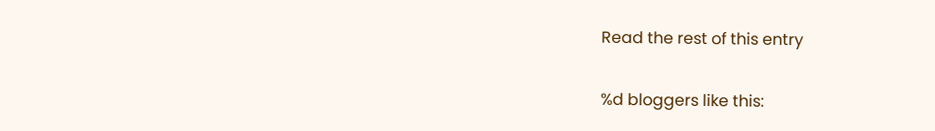Read the rest of this entry

%d bloggers like this: